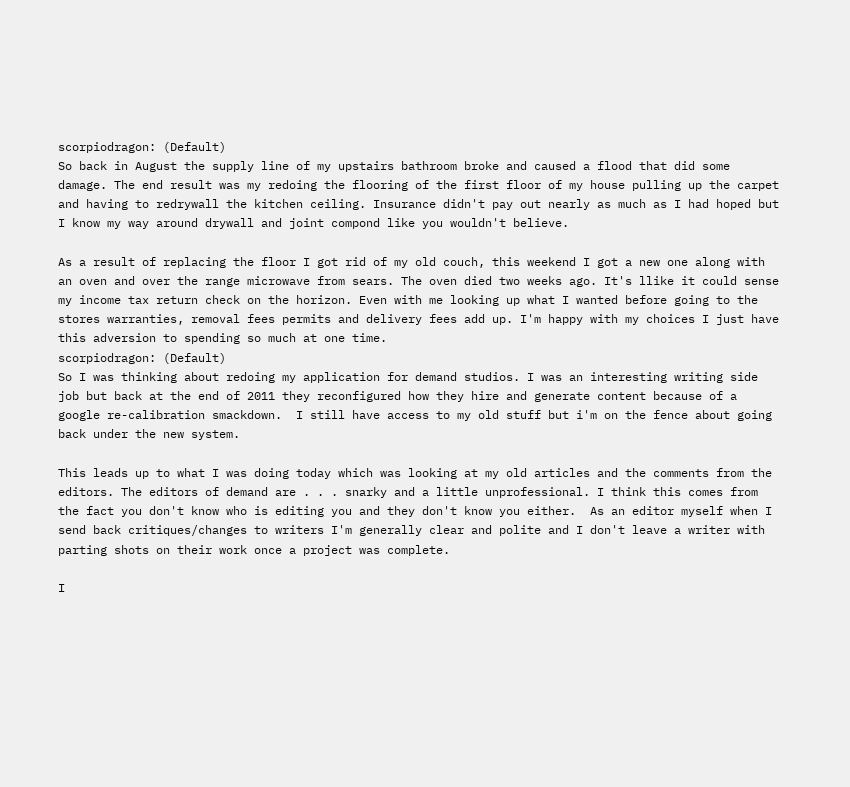scorpiodragon: (Default)
So back in August the supply line of my upstairs bathroom broke and caused a flood that did some damage. The end result was my redoing the flooring of the first floor of my house pulling up the carpet and having to redrywall the kitchen ceiling. Insurance didn't pay out nearly as much as I had hoped but I know my way around drywall and joint compond like you wouldn't believe.

As a result of replacing the floor I got rid of my old couch, this weekend I got a new one along with an oven and over the range microwave from sears. The oven died two weeks ago. It's llike it could sense my income tax return check on the horizon. Even with me looking up what I wanted before going to the stores warranties, removal fees permits and delivery fees add up. I'm happy with my choices I just have this adversion to spending so much at one time.
scorpiodragon: (Default)
So I was thinking about redoing my application for demand studios. I was an interesting writing side job but back at the end of 2011 they reconfigured how they hire and generate content because of a google re-calibration smackdown.  I still have access to my old stuff but i'm on the fence about going back under the new system.

This leads up to what I was doing today which was looking at my old articles and the comments from the editors. The editors of demand are . . . snarky and a little unprofessional. I think this comes from the fact you don't know who is editing you and they don't know you either.  As an editor myself when I send back critiques/changes to writers I'm generally clear and polite and I don't leave a writer with parting shots on their work once a project was complete.

I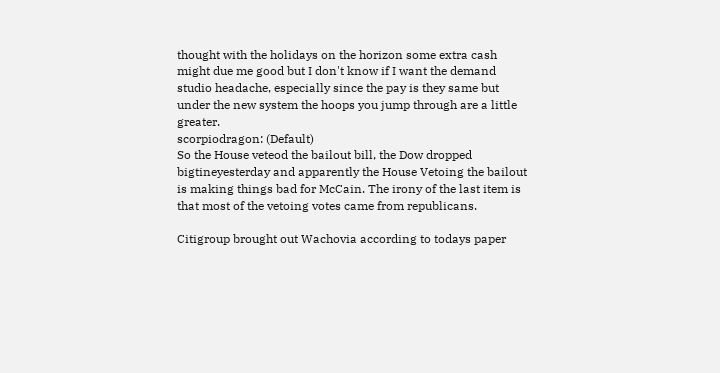thought with the holidays on the horizon some extra cash might due me good but I don't know if I want the demand studio headache, especially since the pay is they same but under the new system the hoops you jump through are a little greater.
scorpiodragon: (Default)
So the House veteod the bailout bill, the Dow dropped bigtineyesterday and apparently the House Vetoing the bailout is making things bad for McCain. The irony of the last item is that most of the vetoing votes came from republicans.

Citigroup brought out Wachovia according to todays paper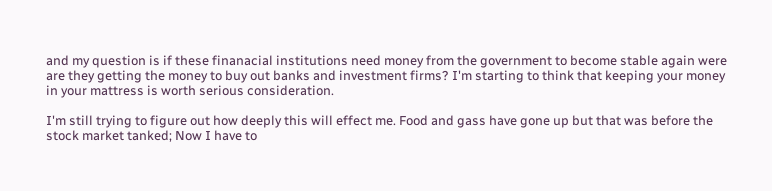and my question is if these finanacial institutions need money from the government to become stable again were are they getting the money to buy out banks and investment firms? I'm starting to think that keeping your money in your mattress is worth serious consideration.

I'm still trying to figure out how deeply this will effect me. Food and gass have gone up but that was before the stock market tanked; Now I have to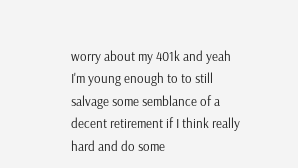worry about my 401k and yeah I'm young enough to to still salvage some semblance of a decent retirement if I think really hard and do some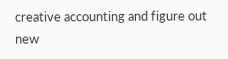creative accounting and figure out new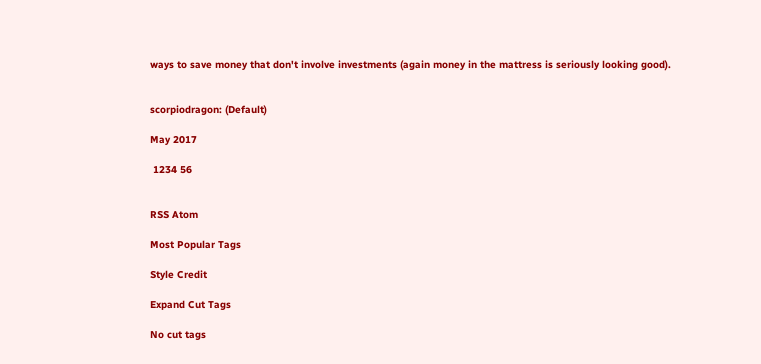ways to save money that don't involve investments (again money in the mattress is seriously looking good).


scorpiodragon: (Default)

May 2017

 1234 56


RSS Atom

Most Popular Tags

Style Credit

Expand Cut Tags

No cut tags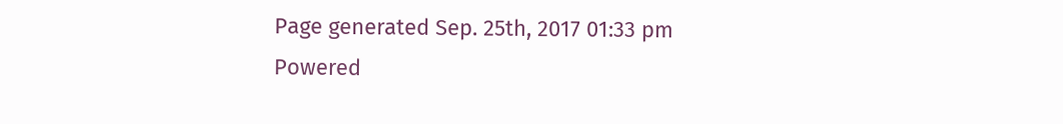Page generated Sep. 25th, 2017 01:33 pm
Powered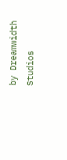by Dreamwidth Studios